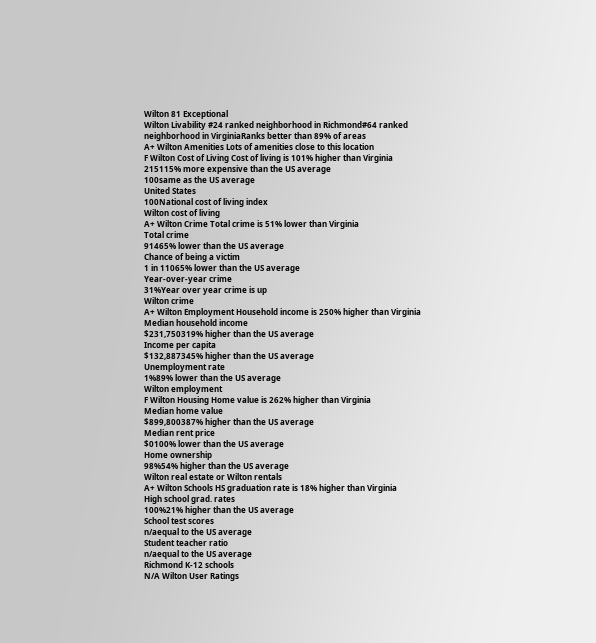Wilton 81 Exceptional
Wilton Livability #24 ranked neighborhood in Richmond#64 ranked neighborhood in VirginiaRanks better than 89% of areas
A+ Wilton Amenities Lots of amenities close to this location
F Wilton Cost of Living Cost of living is 101% higher than Virginia
215115% more expensive than the US average
100same as the US average
United States
100National cost of living index
Wilton cost of living
A+ Wilton Crime Total crime is 51% lower than Virginia
Total crime
91465% lower than the US average
Chance of being a victim
1 in 11065% lower than the US average
Year-over-year crime
31%Year over year crime is up
Wilton crime
A+ Wilton Employment Household income is 250% higher than Virginia
Median household income
$231,750319% higher than the US average
Income per capita
$132,887345% higher than the US average
Unemployment rate
1%89% lower than the US average
Wilton employment
F Wilton Housing Home value is 262% higher than Virginia
Median home value
$899,800387% higher than the US average
Median rent price
$0100% lower than the US average
Home ownership
98%54% higher than the US average
Wilton real estate or Wilton rentals
A+ Wilton Schools HS graduation rate is 18% higher than Virginia
High school grad. rates
100%21% higher than the US average
School test scores
n/aequal to the US average
Student teacher ratio
n/aequal to the US average
Richmond K-12 schools
N/A Wilton User Ratings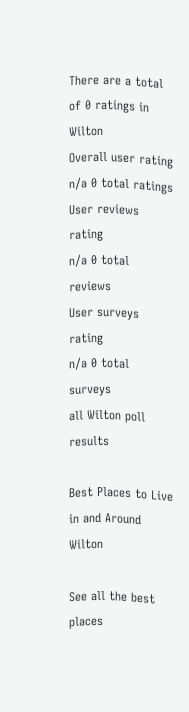There are a total of 0 ratings in Wilton
Overall user rating
n/a 0 total ratings
User reviews rating
n/a 0 total reviews
User surveys rating
n/a 0 total surveys
all Wilton poll results

Best Places to Live in and Around Wilton

See all the best places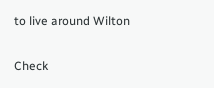to live around Wilton

Check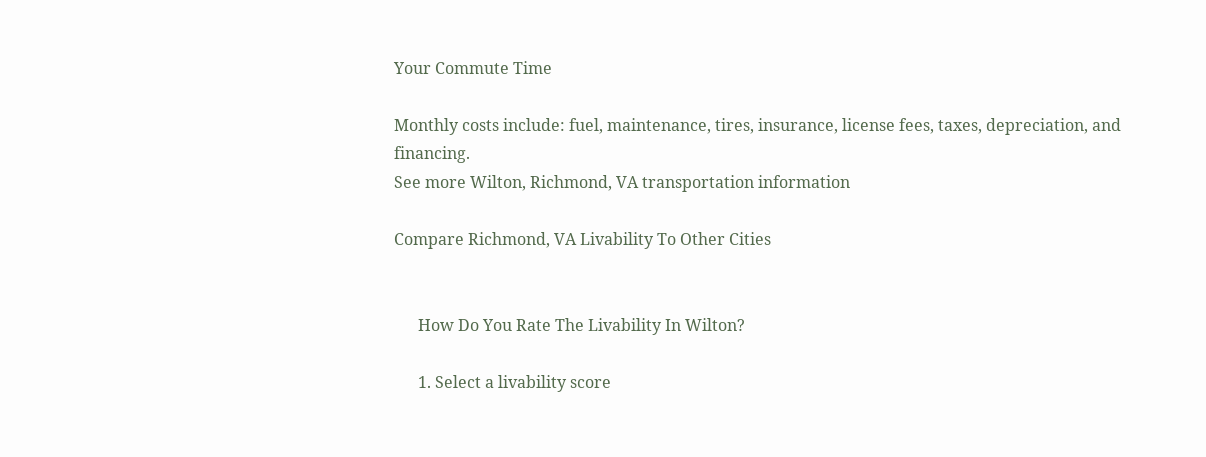Your Commute Time

Monthly costs include: fuel, maintenance, tires, insurance, license fees, taxes, depreciation, and financing.
See more Wilton, Richmond, VA transportation information

Compare Richmond, VA Livability To Other Cities


      How Do You Rate The Livability In Wilton?

      1. Select a livability score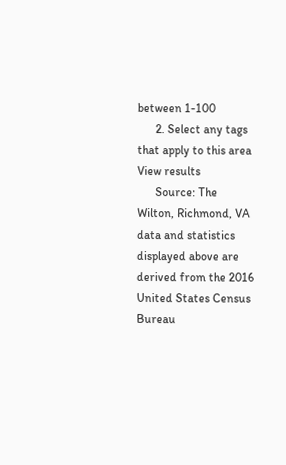between 1-100
      2. Select any tags that apply to this area View results
      Source: The Wilton, Richmond, VA data and statistics displayed above are derived from the 2016 United States Census Bureau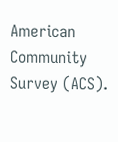American Community Survey (ACS).